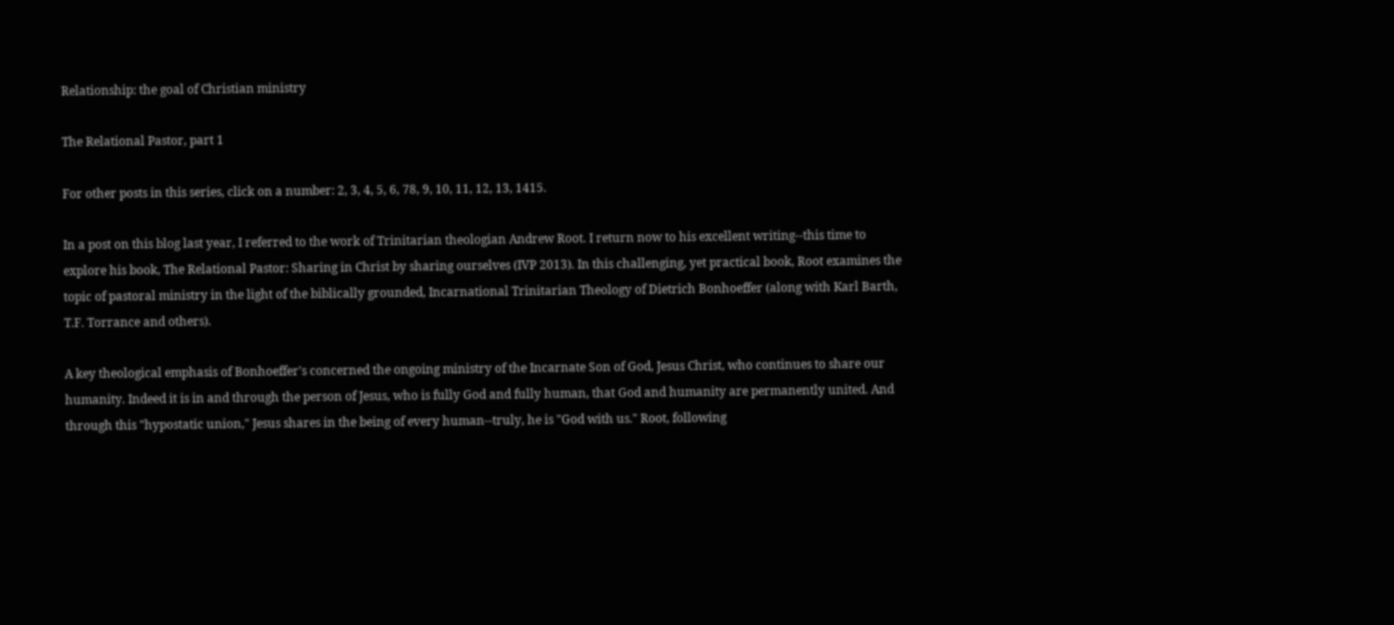Relationship: the goal of Christian ministry

The Relational Pastor, part 1

For other posts in this series, click on a number: 2, 3, 4, 5, 6, 78, 9, 10, 11, 12, 13, 1415.

In a post on this blog last year, I referred to the work of Trinitarian theologian Andrew Root. I return now to his excellent writing--this time to explore his book, The Relational Pastor: Sharing in Christ by sharing ourselves (IVP 2013). In this challenging, yet practical book, Root examines the topic of pastoral ministry in the light of the biblically grounded, Incarnational Trinitarian Theology of Dietrich Bonhoeffer (along with Karl Barth, T.F. Torrance and others).

A key theological emphasis of Bonhoeffer's concerned the ongoing ministry of the Incarnate Son of God, Jesus Christ, who continues to share our humanity. Indeed it is in and through the person of Jesus, who is fully God and fully human, that God and humanity are permanently united. And through this "hypostatic union," Jesus shares in the being of every human--truly, he is "God with us." Root, following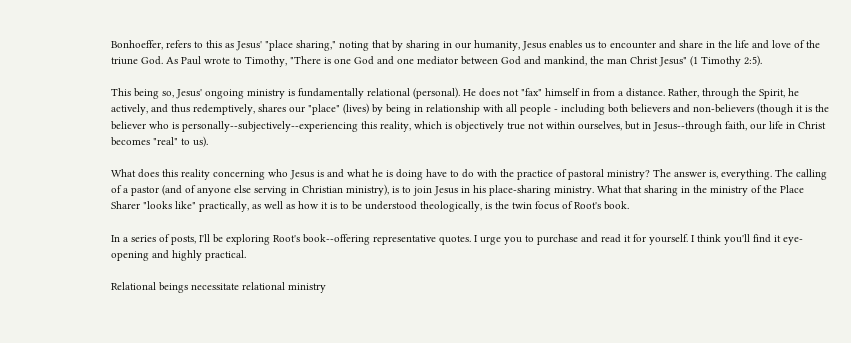Bonhoeffer, refers to this as Jesus' "place sharing," noting that by sharing in our humanity, Jesus enables us to encounter and share in the life and love of the triune God. As Paul wrote to Timothy, "There is one God and one mediator between God and mankind, the man Christ Jesus" (1 Timothy 2:5).

This being so, Jesus' ongoing ministry is fundamentally relational (personal). He does not "fax" himself in from a distance. Rather, through the Spirit, he actively, and thus redemptively, shares our "place" (lives) by being in relationship with all people - including both believers and non-believers (though it is the believer who is personally--subjectively--experiencing this reality, which is objectively true not within ourselves, but in Jesus--through faith, our life in Christ becomes "real" to us).

What does this reality concerning who Jesus is and what he is doing have to do with the practice of pastoral ministry? The answer is, everything. The calling of a pastor (and of anyone else serving in Christian ministry), is to join Jesus in his place-sharing ministry. What that sharing in the ministry of the Place Sharer "looks like" practically, as well as how it is to be understood theologically, is the twin focus of Root's book.

In a series of posts, I'll be exploring Root's book--offering representative quotes. I urge you to purchase and read it for yourself. I think you'll find it eye-opening and highly practical.

Relational beings necessitate relational ministry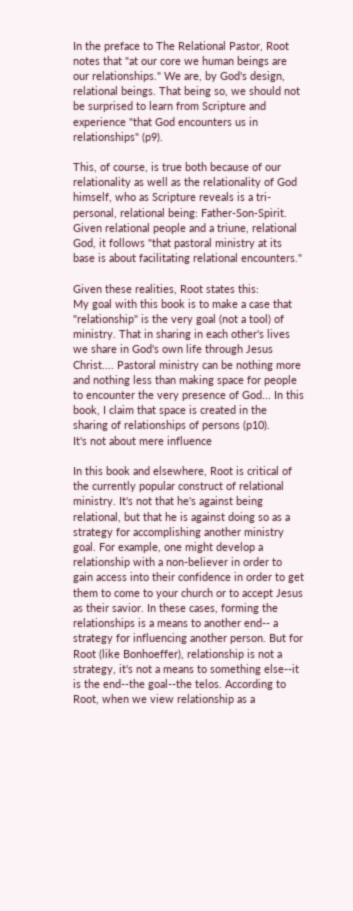In the preface to The Relational Pastor, Root notes that "at our core we human beings are our relationships." We are, by God's design, relational beings. That being so, we should not be surprised to learn from Scripture and experience "that God encounters us in relationships" (p9).

This, of course, is true both because of our relationality as well as the relationality of God himself, who as Scripture reveals is a tri-personal, relational being: Father-Son-Spirit. Given relational people and a triune, relational God, it follows "that pastoral ministry at its base is about facilitating relational encounters."

Given these realities, Root states this:
My goal with this book is to make a case that "relationship" is the very goal (not a tool) of ministry. That in sharing in each other's lives we share in God's own life through Jesus Christ.... Pastoral ministry can be nothing more and nothing less than making space for people to encounter the very presence of God... In this book, I claim that space is created in the sharing of relationships of persons (p10).
It's not about mere influence

In this book and elsewhere, Root is critical of the currently popular construct of relational ministry. It's not that he's against being relational, but that he is against doing so as a strategy for accomplishing another ministry goal. For example, one might develop a relationship with a non-believer in order to gain access into their confidence in order to get them to come to your church or to accept Jesus as their savior. In these cases, forming the relationships is a means to another end-- a strategy for influencing another person. But for Root (like Bonhoeffer), relationship is not a strategy, it's not a means to something else--it is the end--the goal--the telos. According to Root, when we view relationship as a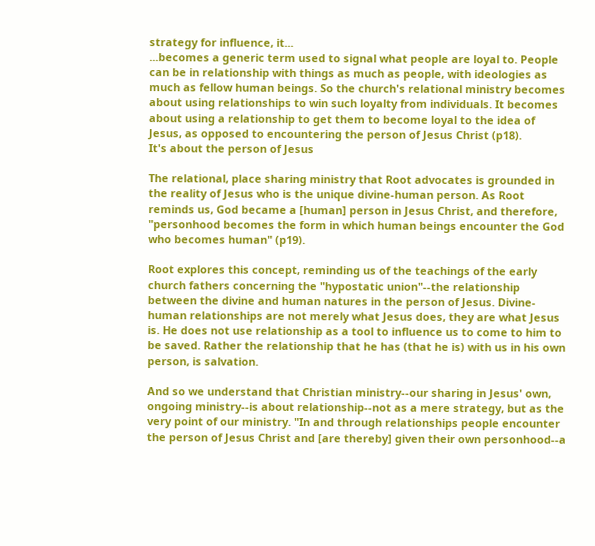strategy for influence, it...
...becomes a generic term used to signal what people are loyal to. People can be in relationship with things as much as people, with ideologies as much as fellow human beings. So the church's relational ministry becomes about using relationships to win such loyalty from individuals. It becomes about using a relationship to get them to become loyal to the idea of Jesus, as opposed to encountering the person of Jesus Christ (p18).
It's about the person of Jesus

The relational, place sharing ministry that Root advocates is grounded in the reality of Jesus who is the unique divine-human person. As Root reminds us, God became a [human] person in Jesus Christ, and therefore, "personhood becomes the form in which human beings encounter the God who becomes human" (p19).

Root explores this concept, reminding us of the teachings of the early church fathers concerning the "hypostatic union"--the relationship between the divine and human natures in the person of Jesus. Divine-human relationships are not merely what Jesus does, they are what Jesus is. He does not use relationship as a tool to influence us to come to him to be saved. Rather the relationship that he has (that he is) with us in his own person, is salvation.

And so we understand that Christian ministry--our sharing in Jesus' own, ongoing ministry--is about relationship--not as a mere strategy, but as the very point of our ministry. "In and through relationships people encounter the person of Jesus Christ and [are thereby] given their own personhood--a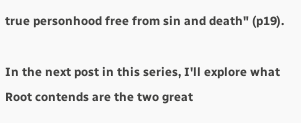true personhood free from sin and death" (p19).

In the next post in this series, I'll explore what Root contends are the two great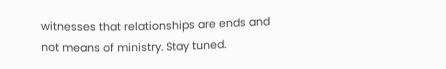witnesses that relationships are ends and not means of ministry. Stay tuned.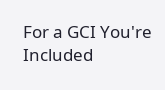For a GCI You're Included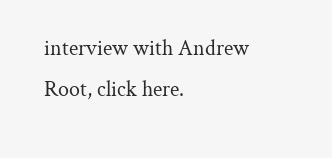interview with Andrew Root, click here.